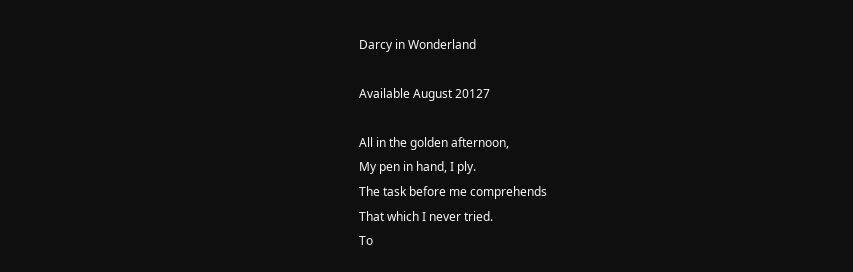Darcy in Wonderland

Available August 20127

All in the golden afternoon,
My pen in hand, I ply.
The task before me comprehends
That which I never tried.
To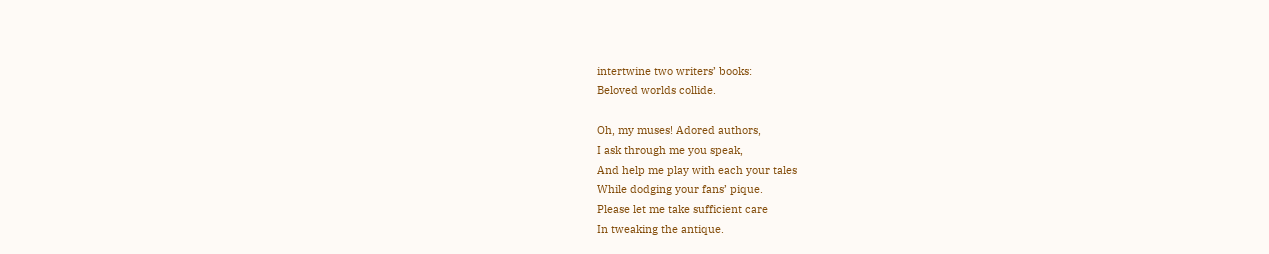intertwine two writers’ books:
Beloved worlds collide.

Oh, my muses! Adored authors,
I ask through me you speak,
And help me play with each your tales
While dodging your fans’ pique.
Please let me take sufficient care
In tweaking the antique.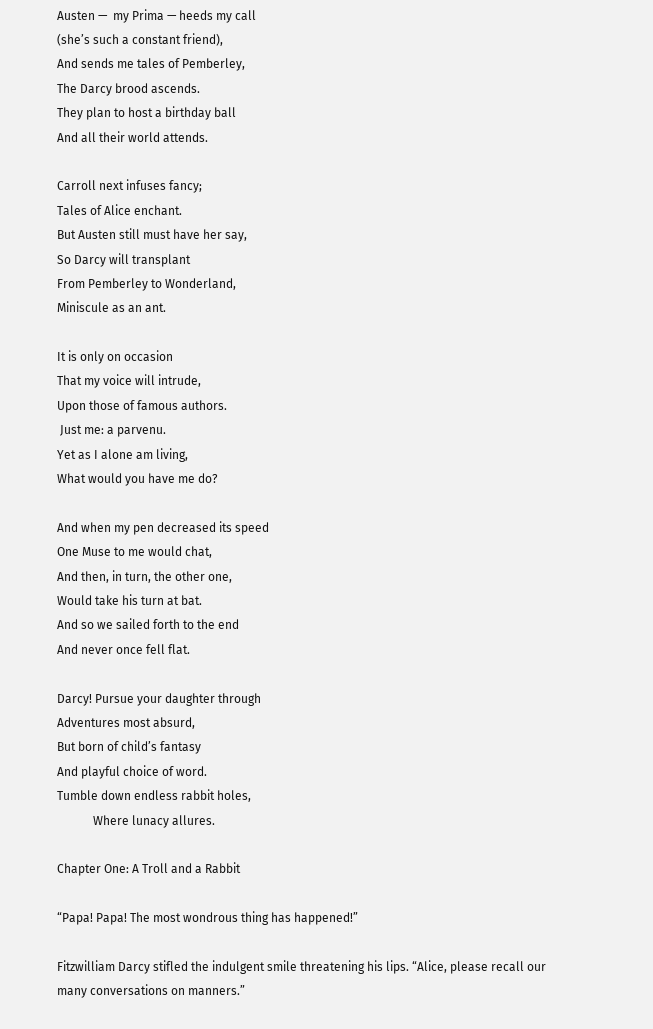Austen —  my Prima — heeds my call
(she’s such a constant friend),
And sends me tales of Pemberley,
The Darcy brood ascends.
They plan to host a birthday ball
And all their world attends.

Carroll next infuses fancy;
Tales of Alice enchant.
But Austen still must have her say,
So Darcy will transplant
From Pemberley to Wonderland,
Miniscule as an ant.

It is only on occasion
That my voice will intrude,
Upon those of famous authors.
 Just me: a parvenu.
Yet as I alone am living,
What would you have me do?

And when my pen decreased its speed
One Muse to me would chat,
And then, in turn, the other one,
Would take his turn at bat.
And so we sailed forth to the end
And never once fell flat.

Darcy! Pursue your daughter through
Adventures most absurd,
But born of child’s fantasy
And playful choice of word.
Tumble down endless rabbit holes,
            Where lunacy allures.

Chapter One: A Troll and a Rabbit

“Papa! Papa! The most wondrous thing has happened!”

Fitzwilliam Darcy stifled the indulgent smile threatening his lips. “Alice, please recall our many conversations on manners.”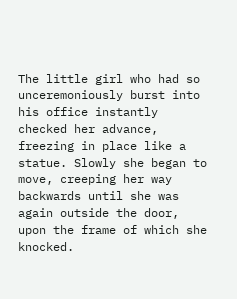The little girl who had so unceremoniously burst into his office instantly checked her advance, freezing in place like a statue. Slowly she began to move, creeping her way backwards until she was again outside the door, upon the frame of which she knocked.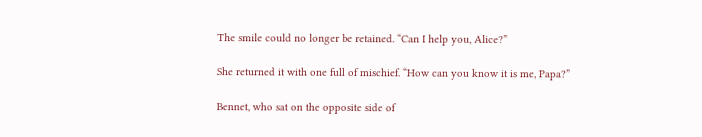The smile could no longer be retained. “Can I help you, Alice?”

She returned it with one full of mischief. “How can you know it is me, Papa?”

Bennet, who sat on the opposite side of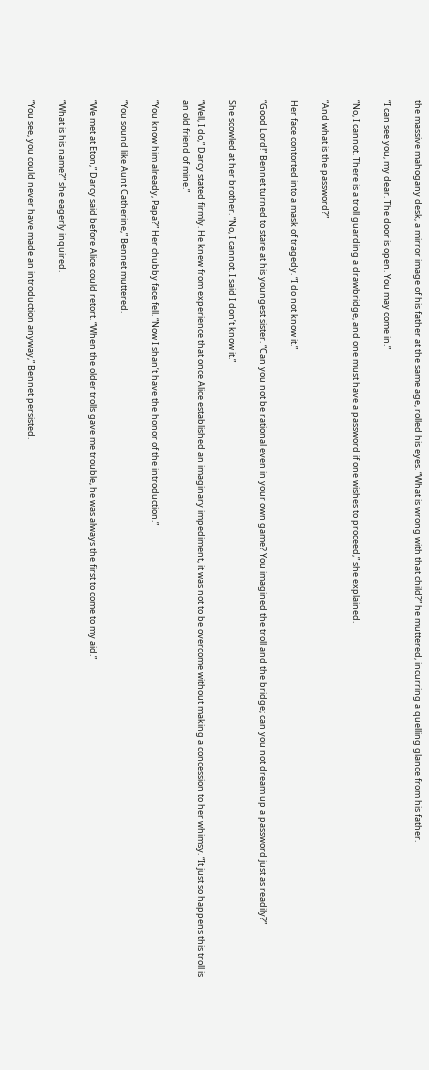the massive mahogany desk, a mirror image of his father at the same age, rolled his eyes. “What is wrong with that child?” he muttered, incurring a quelling glance from his father.

“I can see you, my dear. The door is open. You may come in.”

“No, I cannot. There is a troll guarding a drawbridge, and one must have a password if one wishes to proceed,” she explained.

“And what is the password?”

Her face contorted into a mask of tragedy. “I do not know it.”

“Good Lord!” Bennet turned to stare at his youngest sister. “Can you not be rational even in your own game? You imagined the troll and the bridge; can you not dream up a password just as readily?”

She scowled at her brother. “No, I cannot. I said I don’t know it.”

“Well, I do,” Darcy stated firmly. He knew from experience that once Alice established an imaginary impediment, it was not to be overcome without making a concession to her whimsy. “It just so happens this troll is an old friend of mine.”

“You know him already, Papa?” Her chubby face fell. “Now I shan’t have the honor of the introduction.”

“You sound like Aunt Catherine,” Bennet muttered.

“We met at Eton,” Darcy said before Alice could retort. “When the older trolls gave me trouble, he was always the first to come to my aid.”

“What is his name?” she eagerly inquired.

“You see, you could never have made an introduction anyway,” Bennet persisted.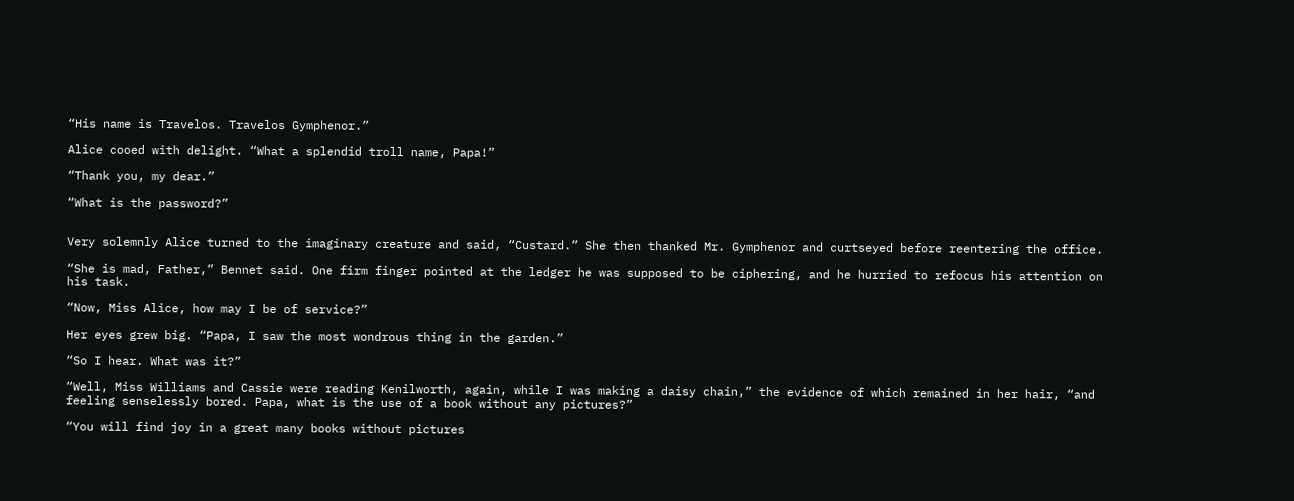“His name is Travelos. Travelos Gymphenor.”

Alice cooed with delight. “What a splendid troll name, Papa!”

“Thank you, my dear.”

“What is the password?”


Very solemnly Alice turned to the imaginary creature and said, “Custard.” She then thanked Mr. Gymphenor and curtseyed before reentering the office.

“She is mad, Father,” Bennet said. One firm finger pointed at the ledger he was supposed to be ciphering, and he hurried to refocus his attention on his task.

“Now, Miss Alice, how may I be of service?”

Her eyes grew big. “Papa, I saw the most wondrous thing in the garden.”

“So I hear. What was it?”

“Well, Miss Williams and Cassie were reading Kenilworth, again, while I was making a daisy chain,” the evidence of which remained in her hair, “and feeling senselessly bored. Papa, what is the use of a book without any pictures?”

“You will find joy in a great many books without pictures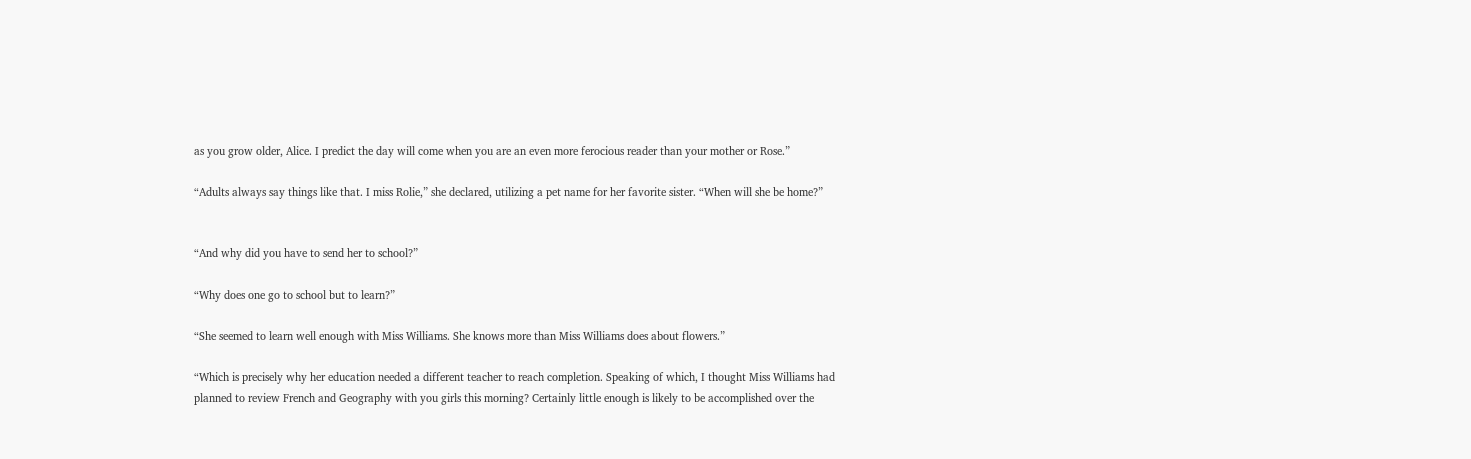as you grow older, Alice. I predict the day will come when you are an even more ferocious reader than your mother or Rose.”

“Adults always say things like that. I miss Rolie,” she declared, utilizing a pet name for her favorite sister. “When will she be home?”


“And why did you have to send her to school?”

“Why does one go to school but to learn?”

“She seemed to learn well enough with Miss Williams. She knows more than Miss Williams does about flowers.”

“Which is precisely why her education needed a different teacher to reach completion. Speaking of which, I thought Miss Williams had planned to review French and Geography with you girls this morning? Certainly little enough is likely to be accomplished over the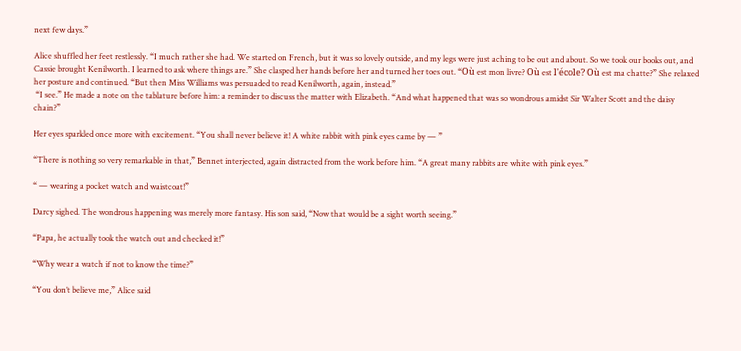next few days.”

Alice shuffled her feet restlessly. “I much rather she had. We started on French, but it was so lovely outside, and my legs were just aching to be out and about. So we took our books out, and Cassie brought Kenilworth. I learned to ask where things are.” She clasped her hands before her and turned her toes out. “Où est mon livre? Où est l'école? Où est ma chatte?” She relaxed her posture and continued. “But then Miss Williams was persuaded to read Kenilworth, again, instead.”
 “I see.” He made a note on the tablature before him: a reminder to discuss the matter with Elizabeth. “And what happened that was so wondrous amidst Sir Walter Scott and the daisy chain?”

Her eyes sparkled once more with excitement. “You shall never believe it! A white rabbit with pink eyes came by — ”

“There is nothing so very remarkable in that,” Bennet interjected, again distracted from the work before him. “A great many rabbits are white with pink eyes.”

“ — wearing a pocket watch and waistcoat!”

Darcy sighed. The wondrous happening was merely more fantasy. His son said, “Now that would be a sight worth seeing.”

“Papa, he actually took the watch out and checked it!”

“Why wear a watch if not to know the time?”

“You don’t believe me,” Alice said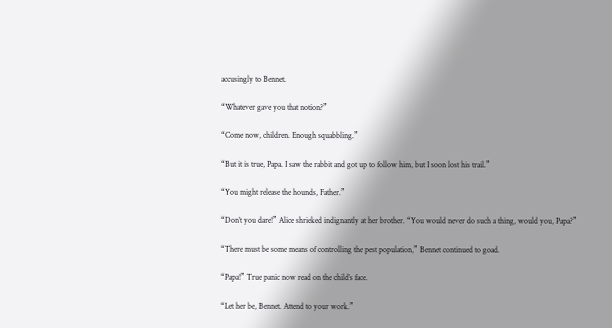accusingly to Bennet.

“Whatever gave you that notion?”

“Come now, children. Enough squabbling.”

“But it is true, Papa. I saw the rabbit and got up to follow him, but I soon lost his trail.”

“You might release the hounds, Father.”

“Don’t you dare!” Alice shrieked indignantly at her brother. “You would never do such a thing, would you, Papa?”

“There must be some means of controlling the pest population,” Bennet continued to goad.

“Papa!” True panic now read on the child’s face.

“Let her be, Bennet. Attend to your work.”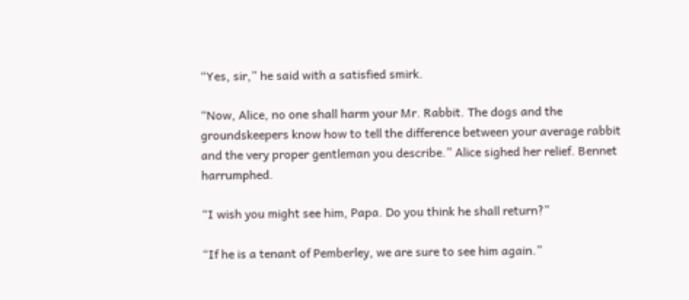“Yes, sir,” he said with a satisfied smirk.

“Now, Alice, no one shall harm your Mr. Rabbit. The dogs and the groundskeepers know how to tell the difference between your average rabbit and the very proper gentleman you describe.” Alice sighed her relief. Bennet harrumphed.

“I wish you might see him, Papa. Do you think he shall return?”

“If he is a tenant of Pemberley, we are sure to see him again.”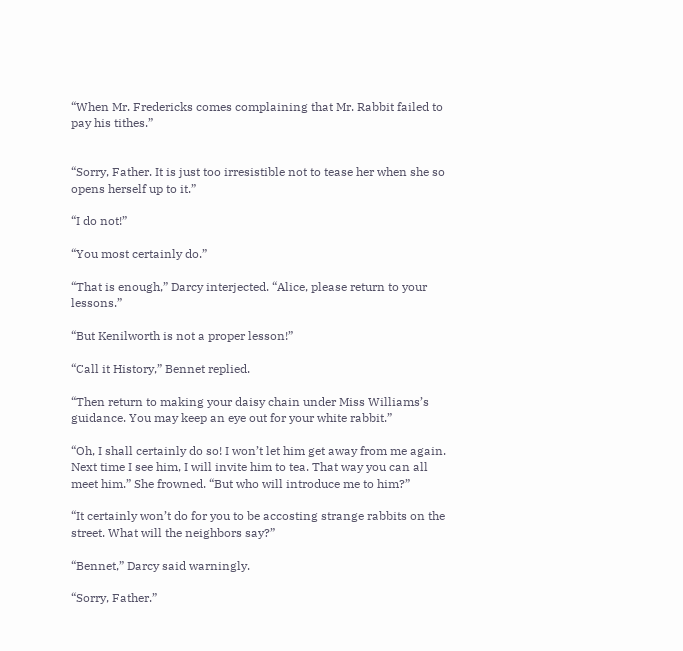“When Mr. Fredericks comes complaining that Mr. Rabbit failed to pay his tithes.”


“Sorry, Father. It is just too irresistible not to tease her when she so opens herself up to it.”

“I do not!”

“You most certainly do.”

“That is enough,” Darcy interjected. “Alice, please return to your lessons.”

“But Kenilworth is not a proper lesson!”

“Call it History,” Bennet replied.

“Then return to making your daisy chain under Miss Williams’s guidance. You may keep an eye out for your white rabbit.”

“Oh, I shall certainly do so! I won’t let him get away from me again. Next time I see him, I will invite him to tea. That way you can all meet him.” She frowned. “But who will introduce me to him?”

“It certainly won’t do for you to be accosting strange rabbits on the street. What will the neighbors say?”

“Bennet,” Darcy said warningly.

“Sorry, Father.”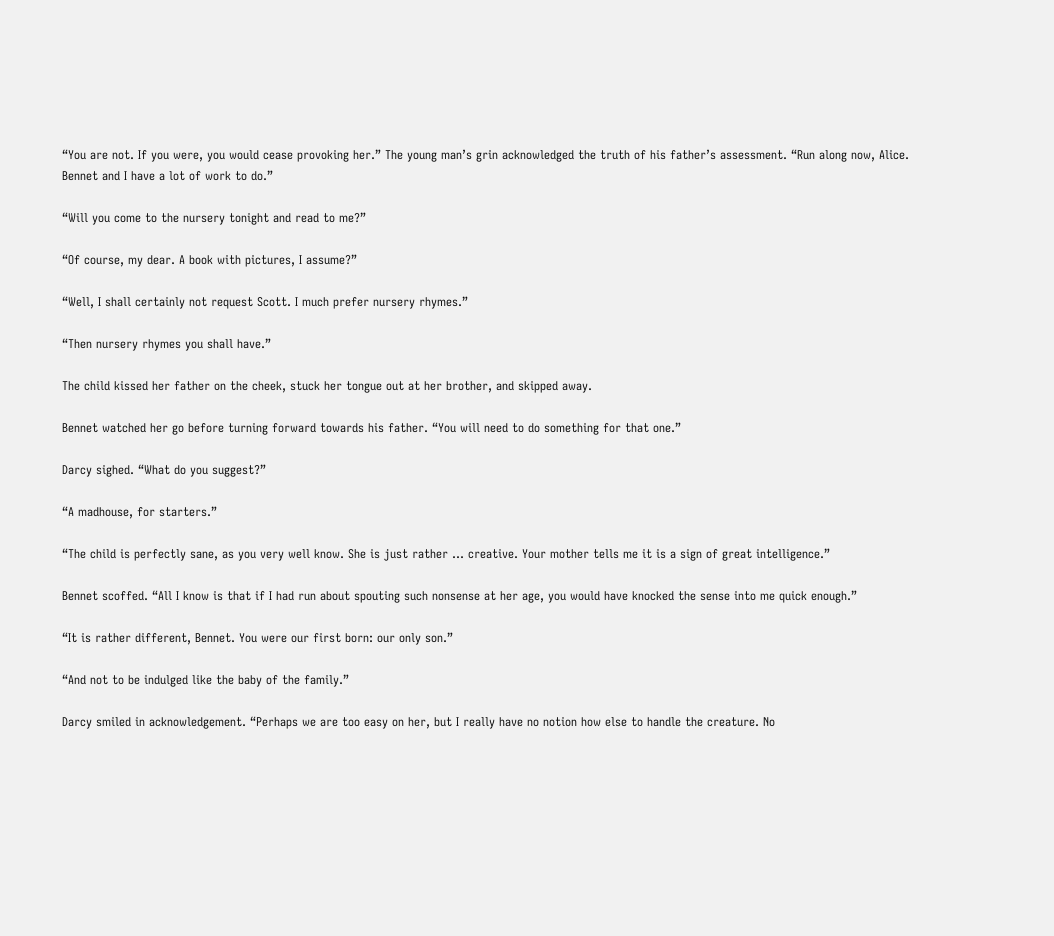“You are not. If you were, you would cease provoking her.” The young man’s grin acknowledged the truth of his father’s assessment. “Run along now, Alice. Bennet and I have a lot of work to do.”

“Will you come to the nursery tonight and read to me?”

“Of course, my dear. A book with pictures, I assume?”

“Well, I shall certainly not request Scott. I much prefer nursery rhymes.”

“Then nursery rhymes you shall have.”

The child kissed her father on the cheek, stuck her tongue out at her brother, and skipped away.

Bennet watched her go before turning forward towards his father. “You will need to do something for that one.”

Darcy sighed. “What do you suggest?”

“A madhouse, for starters.”

“The child is perfectly sane, as you very well know. She is just rather … creative. Your mother tells me it is a sign of great intelligence.”

Bennet scoffed. “All I know is that if I had run about spouting such nonsense at her age, you would have knocked the sense into me quick enough.”

“It is rather different, Bennet. You were our first born: our only son.”

“And not to be indulged like the baby of the family.”

Darcy smiled in acknowledgement. “Perhaps we are too easy on her, but I really have no notion how else to handle the creature. No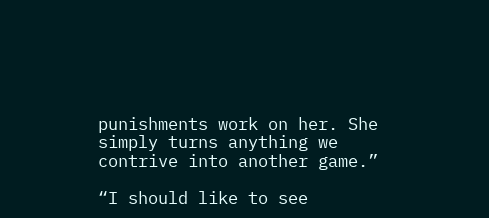punishments work on her. She simply turns anything we contrive into another game.”

“I should like to see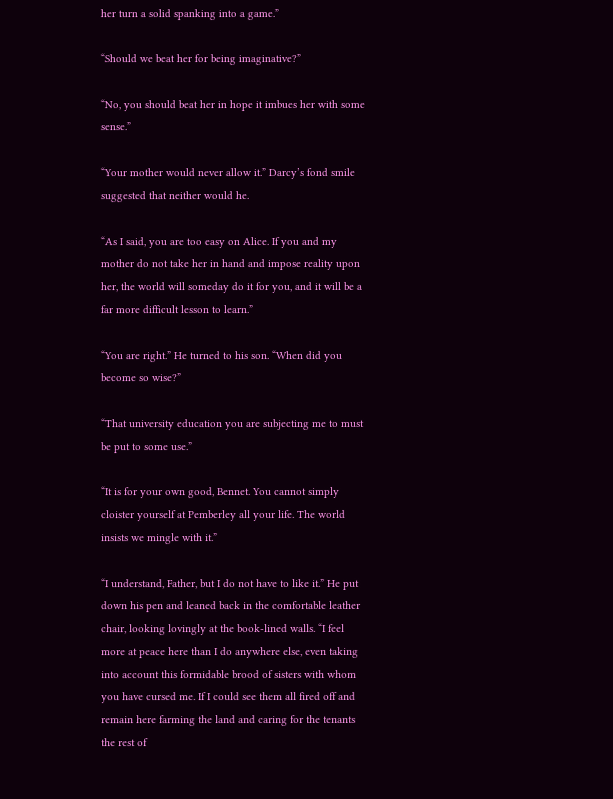her turn a solid spanking into a game.”

“Should we beat her for being imaginative?”

“No, you should beat her in hope it imbues her with some sense.”

“Your mother would never allow it.” Darcy’s fond smile suggested that neither would he.

“As I said, you are too easy on Alice. If you and my mother do not take her in hand and impose reality upon her, the world will someday do it for you, and it will be a far more difficult lesson to learn.”

“You are right.” He turned to his son. “When did you become so wise?”

“That university education you are subjecting me to must be put to some use.”

“It is for your own good, Bennet. You cannot simply cloister yourself at Pemberley all your life. The world insists we mingle with it.”

“I understand, Father, but I do not have to like it.” He put down his pen and leaned back in the comfortable leather chair, looking lovingly at the book-lined walls. “I feel more at peace here than I do anywhere else, even taking into account this formidable brood of sisters with whom you have cursed me. If I could see them all fired off and remain here farming the land and caring for the tenants the rest of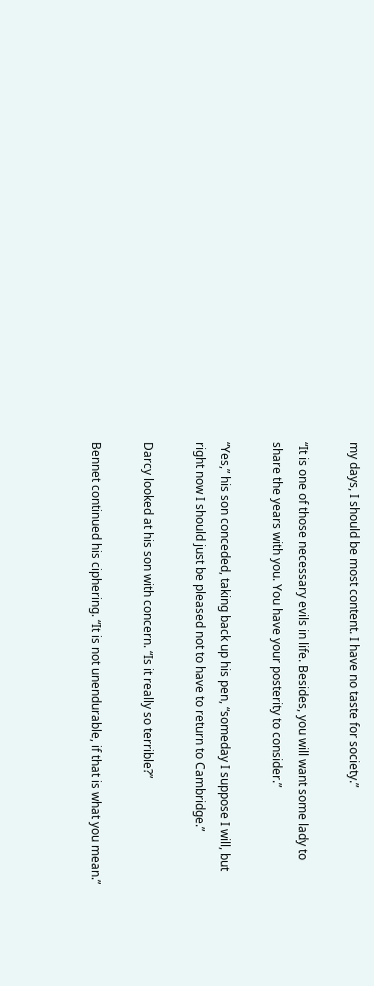my days, I should be most content. I have no taste for society.”

“It is one of those necessary evils in life. Besides, you will want some lady to share the years with you. You have your posterity to consider.”

“Yes,” his son conceded, taking back up his pen, “someday I suppose I will, but right now I should just be pleased not to have to return to Cambridge.”

Darcy looked at his son with concern. “Is it really so terrible?”

Bennet continued his ciphering. “It is not unendurable, if that is what you mean.”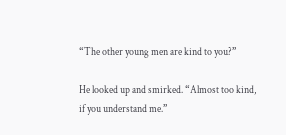“The other young men are kind to you?”

He looked up and smirked. “Almost too kind, if you understand me.”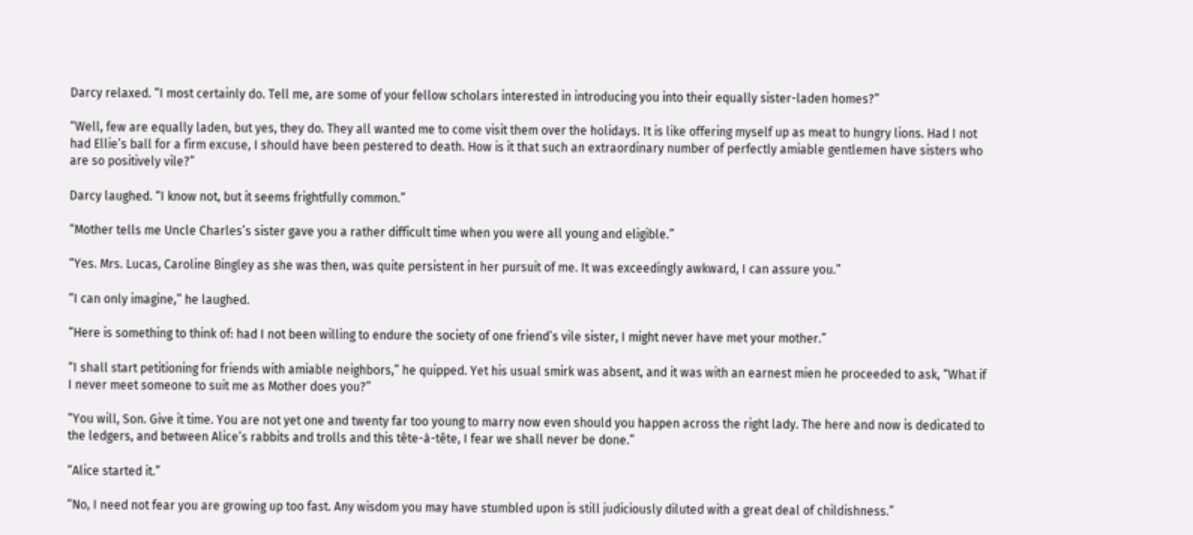Darcy relaxed. “I most certainly do. Tell me, are some of your fellow scholars interested in introducing you into their equally sister-laden homes?”

“Well, few are equally laden, but yes, they do. They all wanted me to come visit them over the holidays. It is like offering myself up as meat to hungry lions. Had I not had Ellie’s ball for a firm excuse, I should have been pestered to death. How is it that such an extraordinary number of perfectly amiable gentlemen have sisters who are so positively vile?”

Darcy laughed. “I know not, but it seems frightfully common.”

“Mother tells me Uncle Charles’s sister gave you a rather difficult time when you were all young and eligible.”

“Yes. Mrs. Lucas, Caroline Bingley as she was then, was quite persistent in her pursuit of me. It was exceedingly awkward, I can assure you.”

“I can only imagine,” he laughed.

“Here is something to think of: had I not been willing to endure the society of one friend’s vile sister, I might never have met your mother.”

“I shall start petitioning for friends with amiable neighbors,” he quipped. Yet his usual smirk was absent, and it was with an earnest mien he proceeded to ask, “What if I never meet someone to suit me as Mother does you?”

“You will, Son. Give it time. You are not yet one and twenty far too young to marry now even should you happen across the right lady. The here and now is dedicated to the ledgers, and between Alice’s rabbits and trolls and this tête-à-tête, I fear we shall never be done.”

“Alice started it.”

“No, I need not fear you are growing up too fast. Any wisdom you may have stumbled upon is still judiciously diluted with a great deal of childishness.”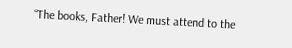“The books, Father! We must attend to the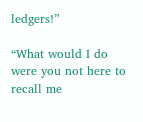ledgers!”

“What would I do were you not here to recall me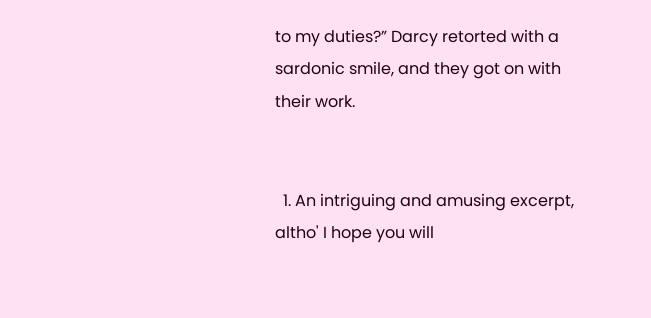to my duties?” Darcy retorted with a sardonic smile, and they got on with their work.


  1. An intriguing and amusing excerpt, altho' I hope you will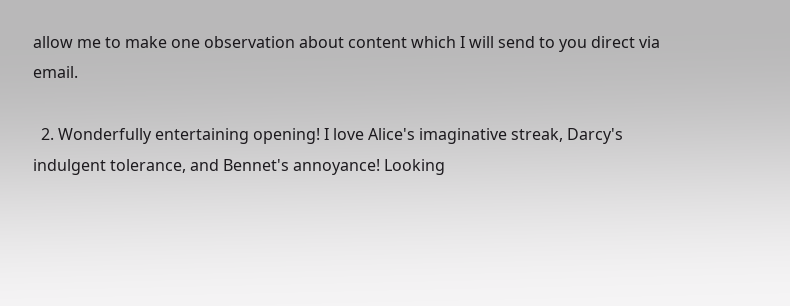allow me to make one observation about content which I will send to you direct via email.

  2. Wonderfully entertaining opening! I love Alice's imaginative streak, Darcy's indulgent tolerance, and Bennet's annoyance! Looking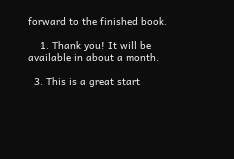forward to the finished book.

    1. Thank you! It will be available in about a month.

  3. This is a great start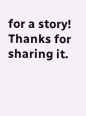for a story! Thanks for sharing it.